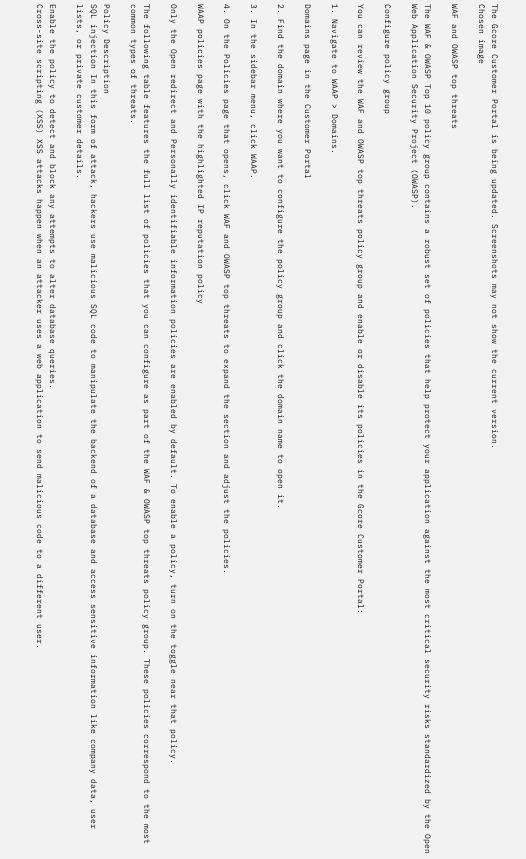The Gcore Customer Portal is being updated. Screenshots may not show the current version.
Chosen image

WAF and OWASP top threats

The WAF & OWASP Top 10 policy group contains a robust set of policies that help protect your application against the most critical security risks standardized by the Open Web Application Security Project (OWASP).

Configure policy group

You can review the WAF and OWASP top threats policy group and enable or disable its policies in the Gcore Customer Portal:

1. Navigate to WAAP > Domains.

Domains page in the Customer Portal

2. Find the domain where you want to configure the policy group and click the domain name to open it.

3. In the sidebar menu, click WAAP.

4. On the Policies page that opens, click WAF and OWASP top threats to expand the section and adjust the policies.

WAAP policies page with the highlighted IP reputation policy

Only the Open redirect and Personally identifiable information policies are enabled by default. To enable a policy, turn on the toggle near that policy.

The following table features the full list of policies that you can configure as part of the WAF & OWASP top threats policy group. These policies correspond to the most common types of threats.

Policy Description
SQL injection In this form of attack, hackers use malicious SQL code to manipulate the backend of a database and access sensitive information like company data, user lists, or private customer details.

Enable the policy to detect and block any attempts to alter database queries.
Cross-site scripting (XSS) XSS attacks happen when an attacker uses a web application to send malicious code to a different user.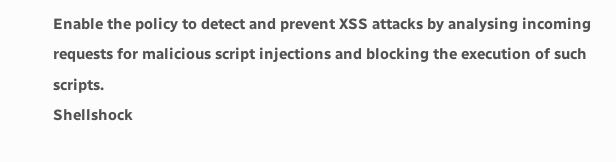Enable the policy to detect and prevent XSS attacks by analysing incoming requests for malicious script injections and blocking the execution of such scripts.
Shellshock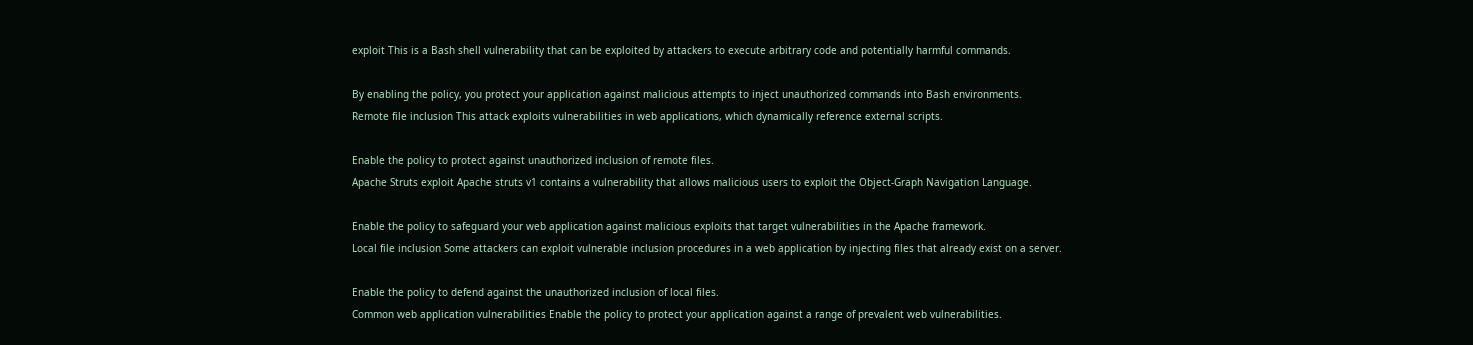exploit This is a Bash shell vulnerability that can be exploited by attackers to execute arbitrary code and potentially harmful commands.

By enabling the policy, you protect your application against malicious attempts to inject unauthorized commands into Bash environments.
Remote file inclusion This attack exploits vulnerabilities in web applications, which dynamically reference external scripts.

Enable the policy to protect against unauthorized inclusion of remote files.
Apache Struts exploit Apache struts v1 contains a vulnerability that allows malicious users to exploit the Object-Graph Navigation Language.

Enable the policy to safeguard your web application against malicious exploits that target vulnerabilities in the Apache framework.
Local file inclusion Some attackers can exploit vulnerable inclusion procedures in a web application by injecting files that already exist on a server.

Enable the policy to defend against the unauthorized inclusion of local files.
Common web application vulnerabilities Enable the policy to protect your application against a range of prevalent web vulnerabilities.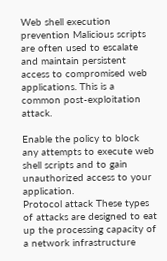Web shell execution prevention Malicious scripts are often used to escalate and maintain persistent access to compromised web applications. This is a common post-exploitation attack.

Enable the policy to block any attempts to execute web shell scripts and to gain unauthorized access to your application.
Protocol attack These types of attacks are designed to eat up the processing capacity of a network infrastructure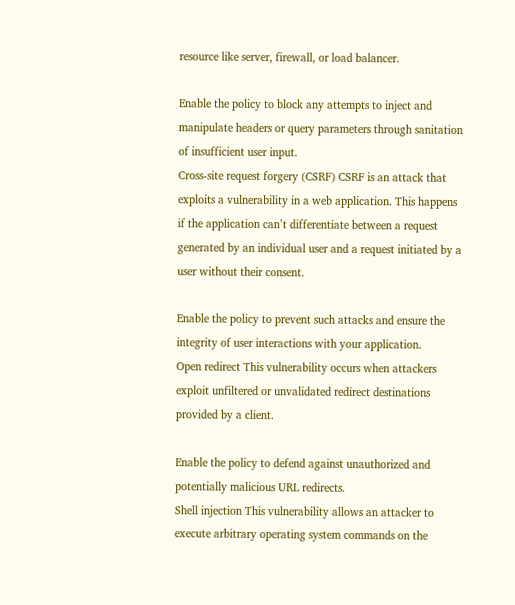resource like server, firewall, or load balancer.

Enable the policy to block any attempts to inject and manipulate headers or query parameters through sanitation of insufficient user input.
Cross-site request forgery (CSRF) CSRF is an attack that exploits a vulnerability in a web application. This happens if the application can’t differentiate between a request generated by an individual user and a request initiated by a user without their consent.

Enable the policy to prevent such attacks and ensure the integrity of user interactions with your application.
Open redirect This vulnerability occurs when attackers exploit unfiltered or unvalidated redirect destinations provided by a client.

Enable the policy to defend against unauthorized and potentially malicious URL redirects.
Shell injection This vulnerability allows an attacker to execute arbitrary operating system commands on the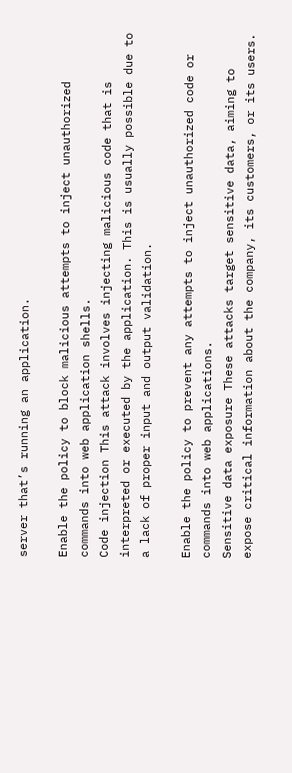server that’s running an application.

Enable the policy to block malicious attempts to inject unauthorized commands into web application shells.
Code injection This attack involves injecting malicious code that is interpreted or executed by the application. This is usually possible due to a lack of proper input and output validation.

Enable the policy to prevent any attempts to inject unauthorized code or commands into web applications.
Sensitive data exposure These attacks target sensitive data, aiming to expose critical information about the company, its customers, or its users.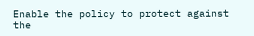Enable the policy to protect against the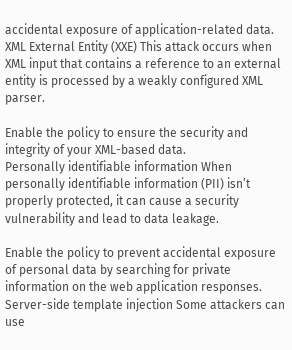accidental exposure of application-related data.
XML External Entity (XXE) This attack occurs when XML input that contains a reference to an external entity is processed by a weakly configured XML parser.

Enable the policy to ensure the security and integrity of your XML-based data.
Personally identifiable information When personally identifiable information (PII) isn’t properly protected, it can cause a security vulnerability and lead to data leakage.

Enable the policy to prevent accidental exposure of personal data by searching for private information on the web application responses.
Server-side template injection Some attackers can use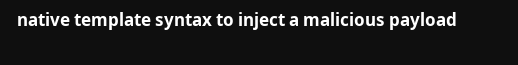native template syntax to inject a malicious payload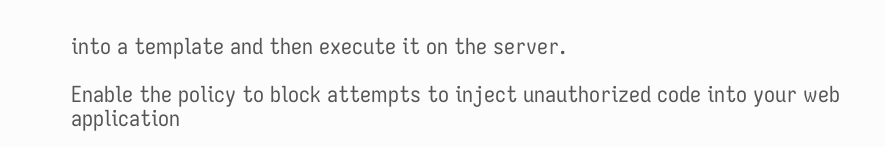into a template and then execute it on the server.

Enable the policy to block attempts to inject unauthorized code into your web application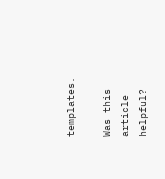templates.

Was this article helpful?